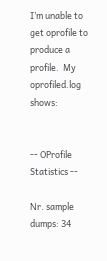I’m unable to get oprofile to produce a profile.  My oprofiled.log shows:


-- OProfile Statistics --

Nr. sample dumps: 34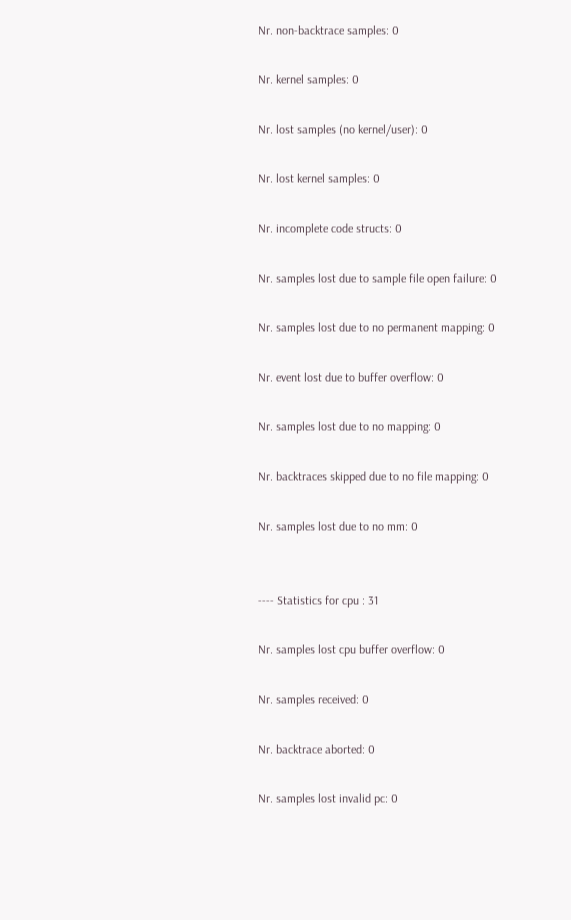Nr. non-backtrace samples: 0

Nr. kernel samples: 0

Nr. lost samples (no kernel/user): 0

Nr. lost kernel samples: 0

Nr. incomplete code structs: 0

Nr. samples lost due to sample file open failure: 0

Nr. samples lost due to no permanent mapping: 0

Nr. event lost due to buffer overflow: 0

Nr. samples lost due to no mapping: 0

Nr. backtraces skipped due to no file mapping: 0

Nr. samples lost due to no mm: 0


---- Statistics for cpu : 31

Nr. samples lost cpu buffer overflow: 0

Nr. samples received: 0

Nr. backtrace aborted: 0

Nr. samples lost invalid pc: 0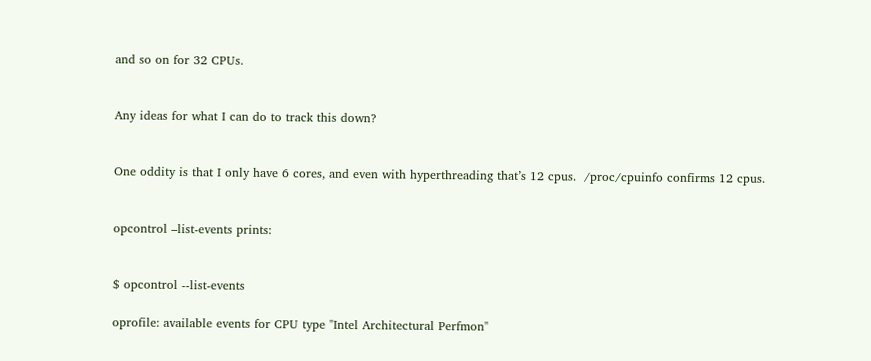and so on for 32 CPUs.


Any ideas for what I can do to track this down?


One oddity is that I only have 6 cores, and even with hyperthreading that’s 12 cpus.  /proc/cpuinfo confirms 12 cpus.


opcontrol –list-events prints:


$ opcontrol --list-events

oprofile: available events for CPU type "Intel Architectural Perfmon"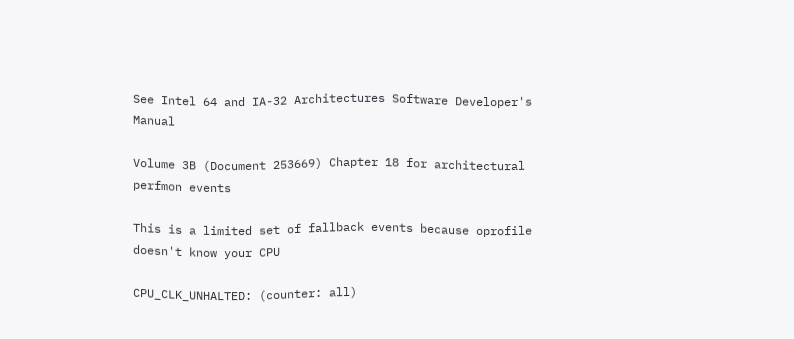See Intel 64 and IA-32 Architectures Software Developer's Manual

Volume 3B (Document 253669) Chapter 18 for architectural perfmon events

This is a limited set of fallback events because oprofile doesn't know your CPU

CPU_CLK_UNHALTED: (counter: all)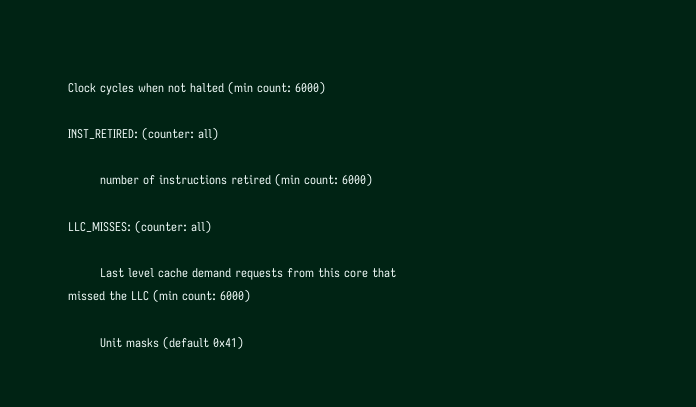Clock cycles when not halted (min count: 6000)

INST_RETIRED: (counter: all)

        number of instructions retired (min count: 6000)

LLC_MISSES: (counter: all)

        Last level cache demand requests from this core that missed the LLC (min count: 6000)

        Unit masks (default 0x41)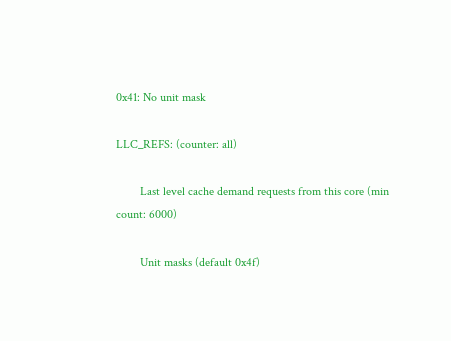0x41: No unit mask

LLC_REFS: (counter: all)

        Last level cache demand requests from this core (min count: 6000)

        Unit masks (default 0x4f)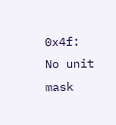0x4f: No unit mask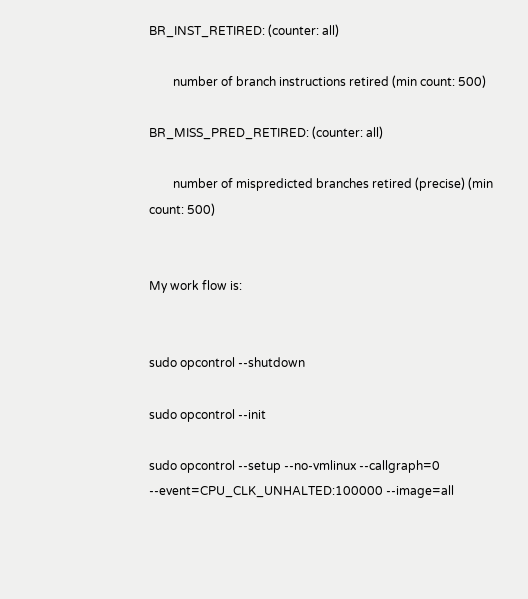BR_INST_RETIRED: (counter: all)

        number of branch instructions retired (min count: 500)

BR_MISS_PRED_RETIRED: (counter: all)

        number of mispredicted branches retired (precise) (min count: 500)


My work flow is:


sudo opcontrol --shutdown

sudo opcontrol --init

sudo opcontrol --setup --no-vmlinux --callgraph=0 --event=CPU_CLK_UNHALTED:100000 --image=all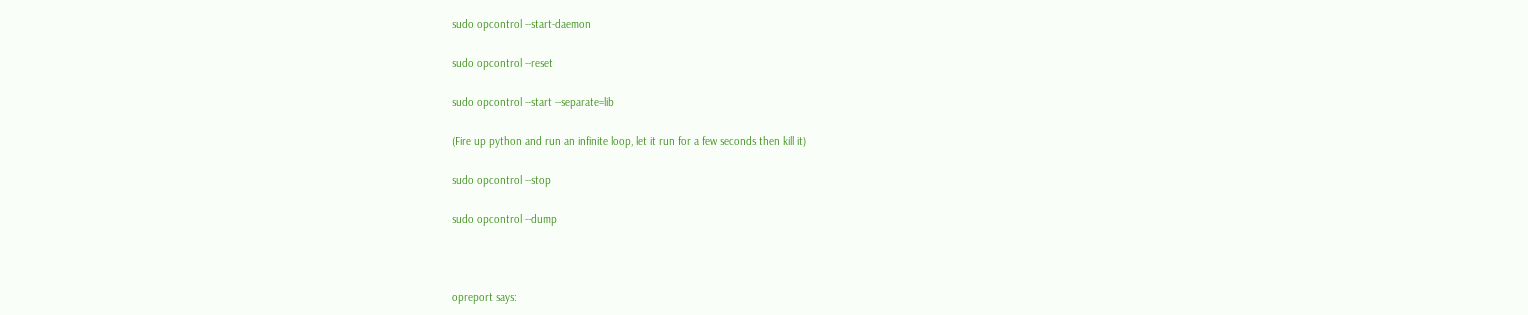sudo opcontrol --start-daemon

sudo opcontrol --reset

sudo opcontrol --start --separate=lib

(Fire up python and run an infinite loop, let it run for a few seconds then kill it)

sudo opcontrol --stop

sudo opcontrol --dump



opreport says: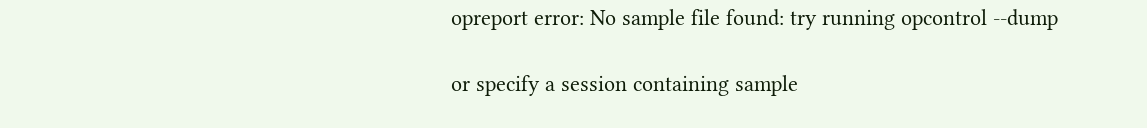opreport error: No sample file found: try running opcontrol --dump

or specify a session containing sample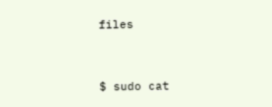files


$ sudo cat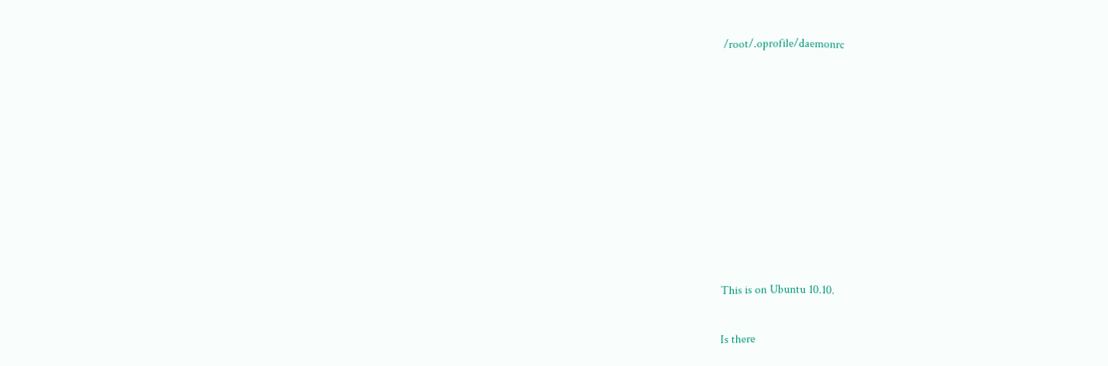/root/.oprofile/daemonrc














This is on Ubuntu 10.10.


Is there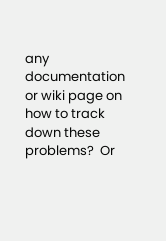any documentation or wiki page on how to track down these problems?  Or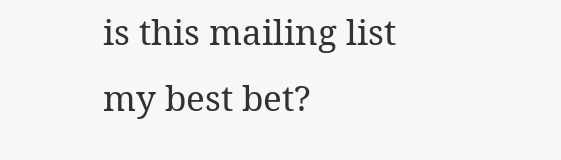is this mailing list my best bet?